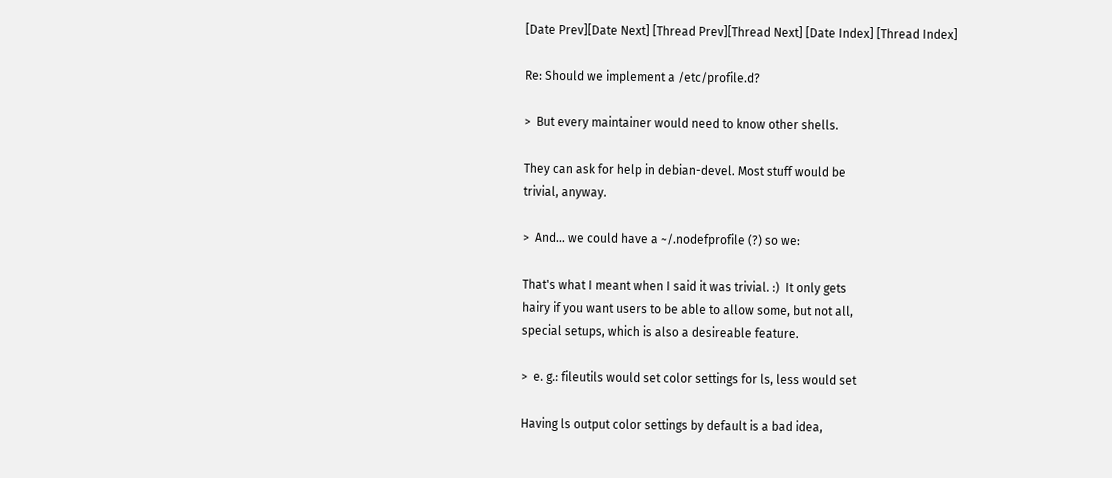[Date Prev][Date Next] [Thread Prev][Thread Next] [Date Index] [Thread Index]

Re: Should we implement a /etc/profile.d?

>  But every maintainer would need to know other shells.

They can ask for help in debian-devel. Most stuff would be
trivial, anyway.

>  And... we could have a ~/.nodefprofile (?) so we:

That's what I meant when I said it was trivial. :)  It only gets
hairy if you want users to be able to allow some, but not all,
special setups, which is also a desireable feature.

>  e. g.: fileutils would set color settings for ls, less would set

Having ls output color settings by default is a bad idea,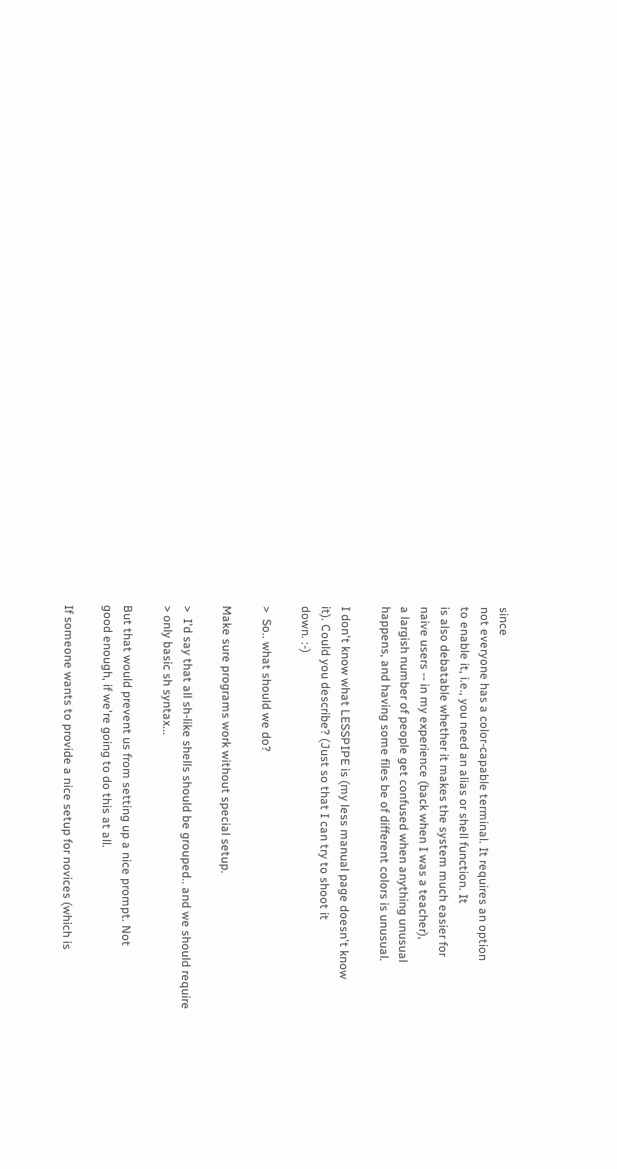since
not everyone has a color-capable terminal. It requires an option
to enable it, i.e., you need an alias or shell function. It
is also debatable whether it makes the system much easier for
naive users -- in my experience (back when I was a teacher),
a largish number of people get confused when anything unusual
happens, and having some files be of different colors is unusual.

I don't know what LESSPIPE is (my less manual page doesn't know
it). Could you describe? (Just so that I can try to shoot it
down. :-)

>  So.. what should we do?

Make sure programs work without special setup.

>  I'd say that all sh-like shells should be grouped.. and we should require
> only basic sh syntax...

But that would prevent us from setting up a nice prompt. Not
good enough, if we're going to do this at all.

If someone wants to provide a nice setup for novices (which is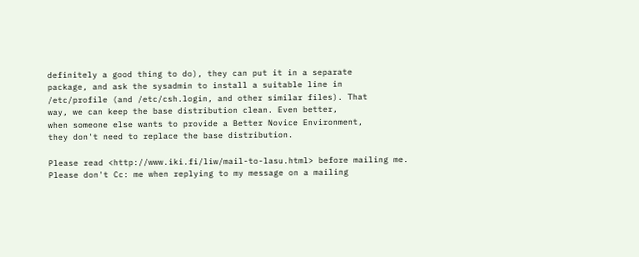definitely a good thing to do), they can put it in a separate
package, and ask the sysadmin to install a suitable line in
/etc/profile (and /etc/csh.login, and other similar files). That
way, we can keep the base distribution clean. Even better,
when someone else wants to provide a Better Novice Environment,
they don't need to replace the base distribution.

Please read <http://www.iki.fi/liw/mail-to-lasu.html> before mailing me.
Please don't Cc: me when replying to my message on a mailing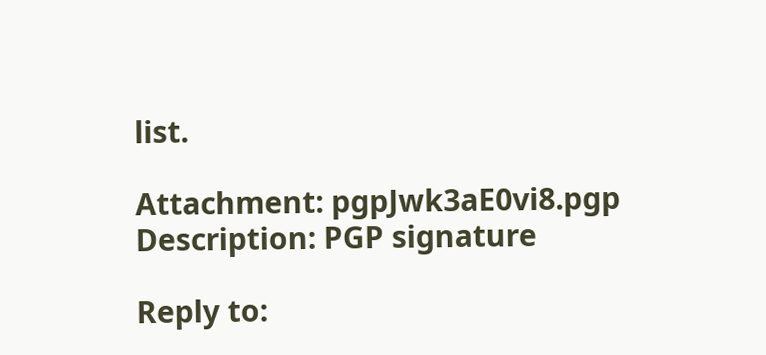list.

Attachment: pgpJwk3aE0vi8.pgp
Description: PGP signature

Reply to: